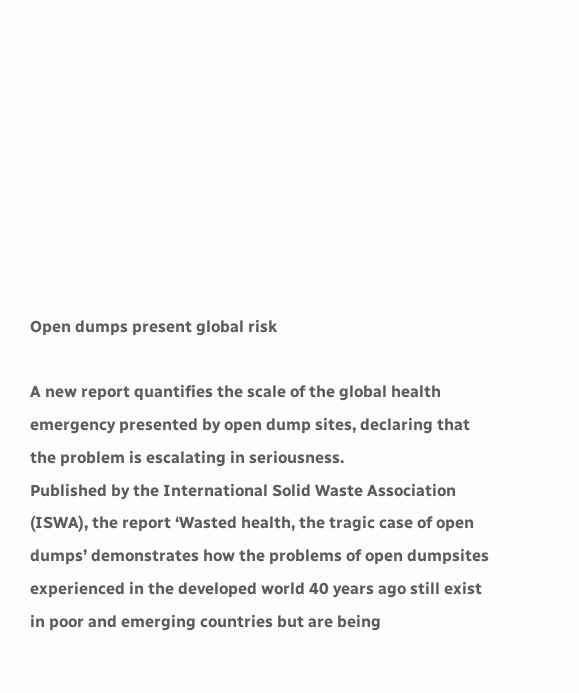Open dumps present global risk

A new report quantifies the scale of the global health emergency presented by open dump sites, declaring that the problem is escalating in seriousness.
Published by the International Solid Waste Association (ISWA), the report ‘Wasted health, the tragic case of open dumps’ demonstrates how the problems of open dumpsites experienced in the developed world 40 years ago still exist in poor and emerging countries but are being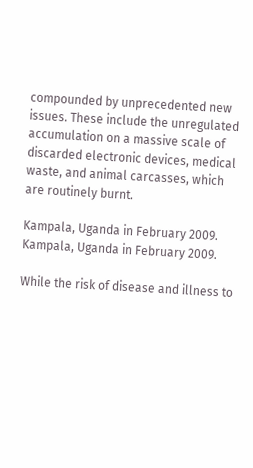compounded by unprecedented new issues. These include the unregulated accumulation on a massive scale of discarded electronic devices, medical waste, and animal carcasses, which are routinely burnt.

Kampala, Uganda in February 2009.
Kampala, Uganda in February 2009.

While the risk of disease and illness to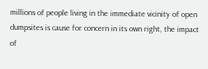millions of people living in the immediate vicinity of open dumpsites is cause for concern in its own right, the impact of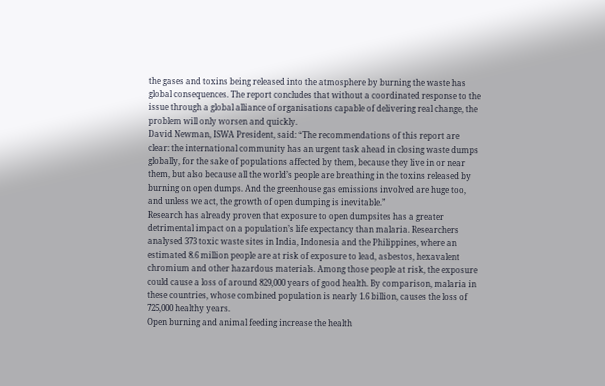the gases and toxins being released into the atmosphere by burning the waste has global consequences. The report concludes that without a coordinated response to the issue through a global alliance of organisations capable of delivering real change, the problem will only worsen and quickly.
David Newman, ISWA President, said: “The recommendations of this report are clear: the international community has an urgent task ahead in closing waste dumps globally, for the sake of populations affected by them, because they live in or near them, but also because all the world’s people are breathing in the toxins released by burning on open dumps. And the greenhouse gas emissions involved are huge too, and unless we act, the growth of open dumping is inevitable.”
Research has already proven that exposure to open dumpsites has a greater detrimental impact on a population’s life expectancy than malaria. Researchers analysed 373 toxic waste sites in India, Indonesia and the Philippines, where an estimated 8.6 million people are at risk of exposure to lead, asbestos, hexavalent chromium and other hazardous materials. Among those people at risk, the exposure could cause a loss of around 829,000 years of good health. By comparison, malaria in these countries, whose combined population is nearly 1.6 billion, causes the loss of 725,000 healthy years.
Open burning and animal feeding increase the health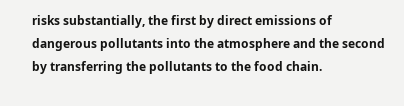risks substantially, the first by direct emissions of dangerous pollutants into the atmosphere and the second by transferring the pollutants to the food chain.